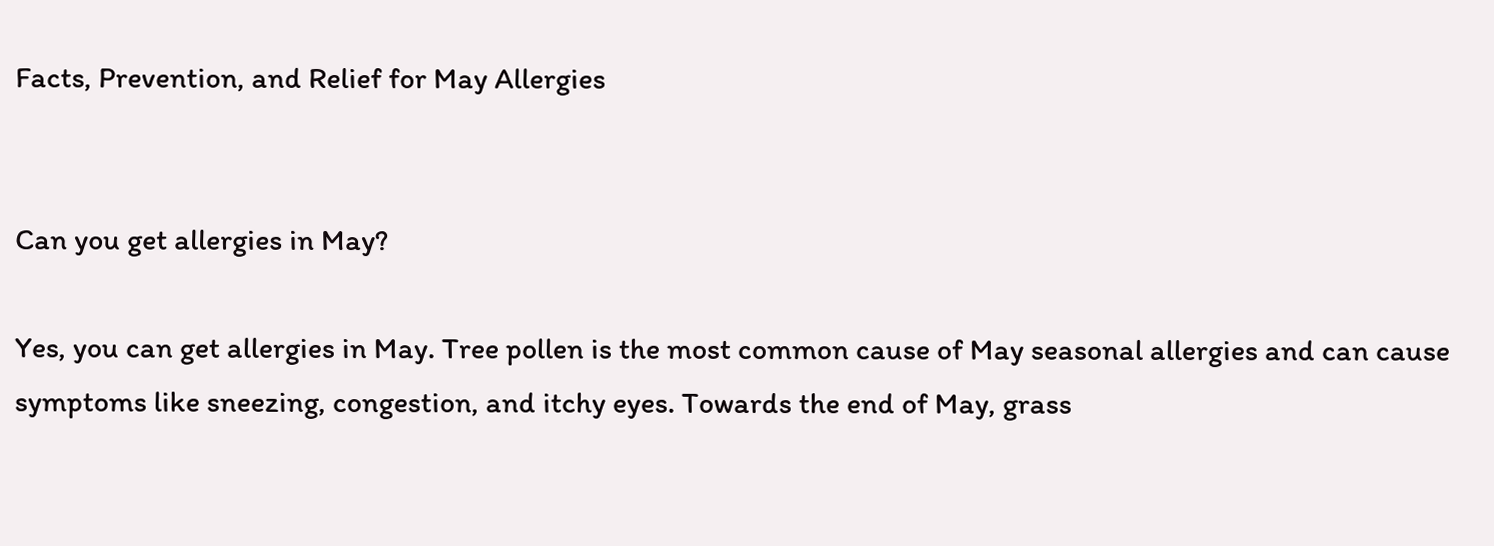Facts, Prevention, and Relief for May Allergies


Can you get allergies in May?

Yes, you can get allergies in May. Tree pollen is the most common cause of May seasonal allergies and can cause symptoms like sneezing, congestion, and itchy eyes. Towards the end of May, grass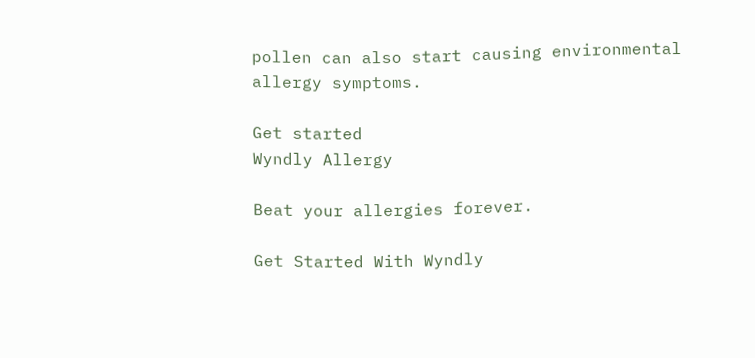pollen can also start causing environmental allergy symptoms.

Get started
Wyndly Allergy

Beat your allergies forever.

Get Started With Wyndly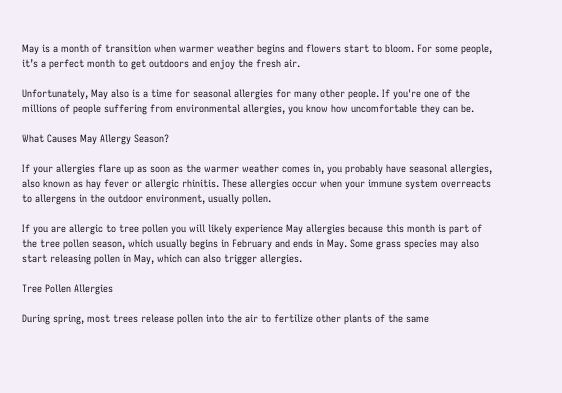May is a month of transition when warmer weather begins and flowers start to bloom. For some people, it’s a perfect month to get outdoors and enjoy the fresh air.

Unfortunately, May also is a time for seasonal allergies for many other people. If you're one of the millions of people suffering from environmental allergies, you know how uncomfortable they can be.

What Causes May Allergy Season?

If your allergies flare up as soon as the warmer weather comes in, you probably have seasonal allergies, also known as hay fever or allergic rhinitis. These allergies occur when your immune system overreacts to allergens in the outdoor environment, usually pollen.

If you are allergic to tree pollen you will likely experience May allergies because this month is part of the tree pollen season, which usually begins in February and ends in May. Some grass species may also start releasing pollen in May, which can also trigger allergies.

Tree Pollen Allergies

During spring, most trees release pollen into the air to fertilize other plants of the same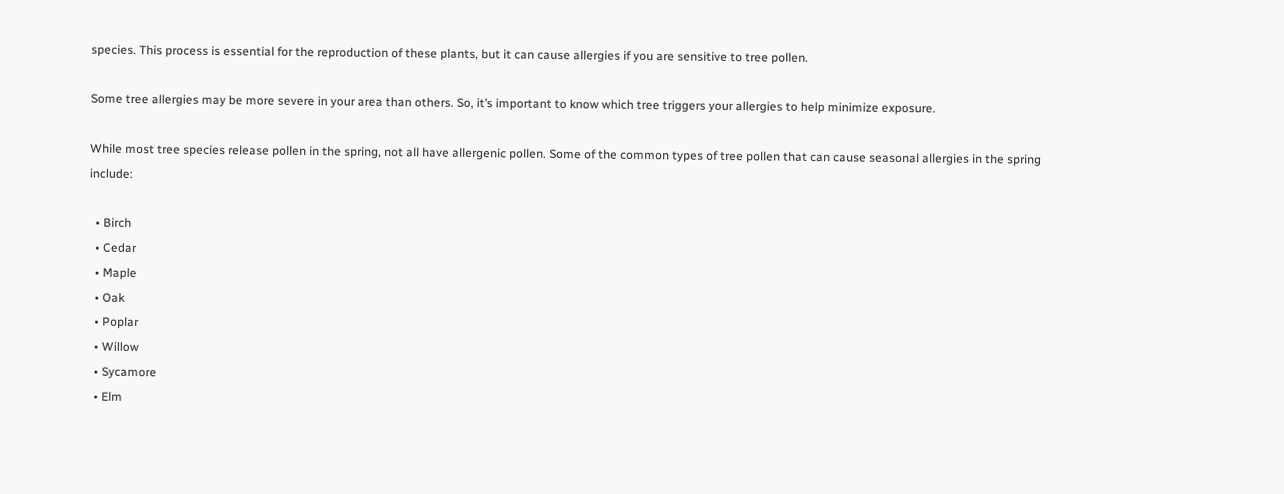species. This process is essential for the reproduction of these plants, but it can cause allergies if you are sensitive to tree pollen.

Some tree allergies may be more severe in your area than others. So, it’s important to know which tree triggers your allergies to help minimize exposure.

While most tree species release pollen in the spring, not all have allergenic pollen. Some of the common types of tree pollen that can cause seasonal allergies in the spring include:

  • Birch
  • Cedar
  • Maple
  • Oak
  • Poplar
  • Willow
  • Sycamore
  • Elm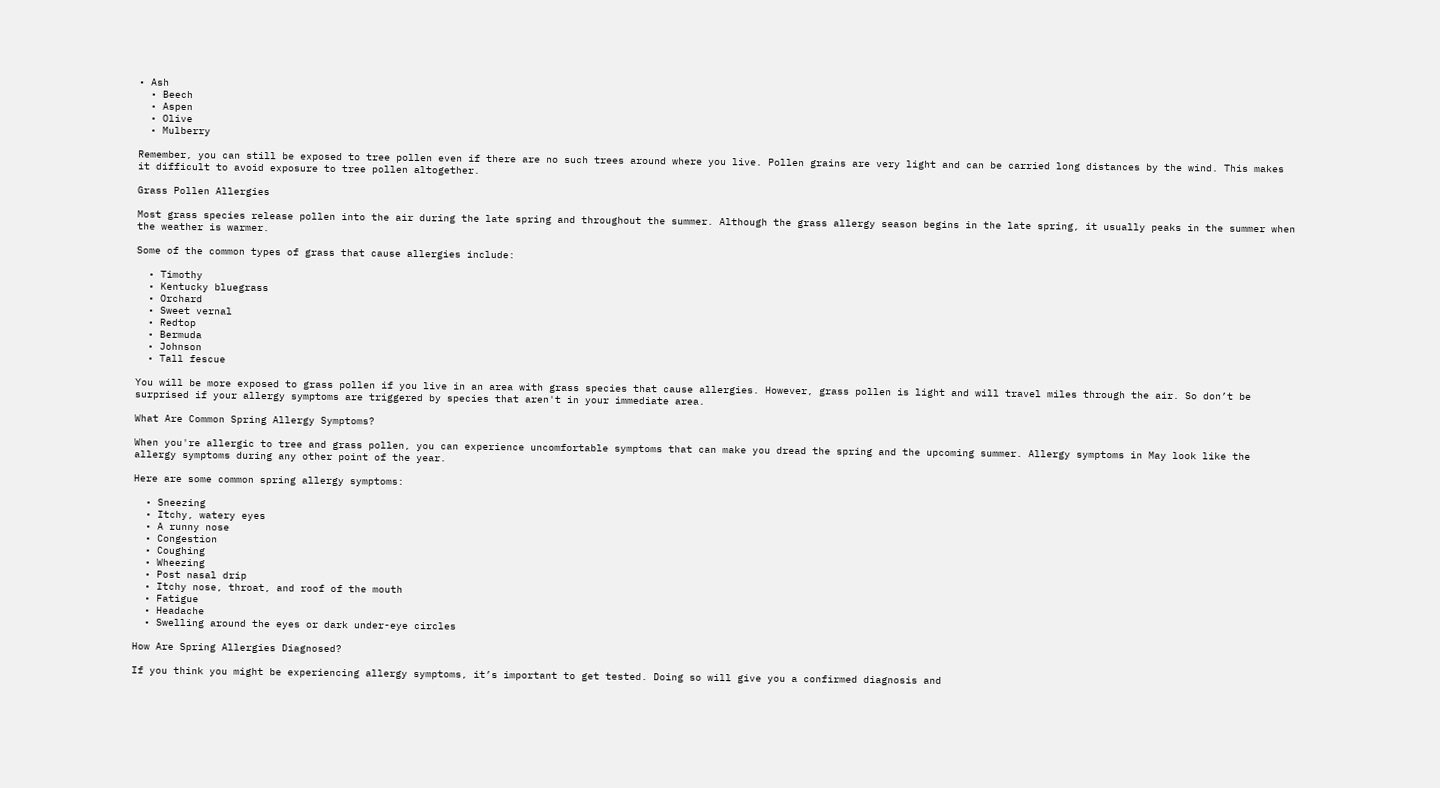• Ash
  • Beech
  • Aspen
  • Olive
  • Mulberry

Remember, you can still be exposed to tree pollen even if there are no such trees around where you live. Pollen grains are very light and can be carried long distances by the wind. This makes it difficult to avoid exposure to tree pollen altogether.

Grass Pollen Allergies

Most grass species release pollen into the air during the late spring and throughout the summer. Although the grass allergy season begins in the late spring, it usually peaks in the summer when the weather is warmer.

Some of the common types of grass that cause allergies include:

  • Timothy
  • Kentucky bluegrass
  • Orchard
  • Sweet vernal
  • Redtop
  • Bermuda
  • Johnson
  • Tall fescue

You will be more exposed to grass pollen if you live in an area with grass species that cause allergies. However, grass pollen is light and will travel miles through the air. So don’t be surprised if your allergy symptoms are triggered by species that aren't in your immediate area.

What Are Common Spring Allergy Symptoms?

When you're allergic to tree and grass pollen, you can experience uncomfortable symptoms that can make you dread the spring and the upcoming summer. Allergy symptoms in May look like the allergy symptoms during any other point of the year.

Here are some common spring allergy symptoms:

  • Sneezing
  • Itchy, watery eyes
  • A runny nose
  • Congestion
  • Coughing
  • Wheezing
  • Post nasal drip
  • Itchy nose, throat, and roof of the mouth
  • Fatigue
  • Headache
  • Swelling around the eyes or dark under-eye circles

How Are Spring Allergies Diagnosed?

If you think you might be experiencing allergy symptoms, it’s important to get tested. Doing so will give you a confirmed diagnosis and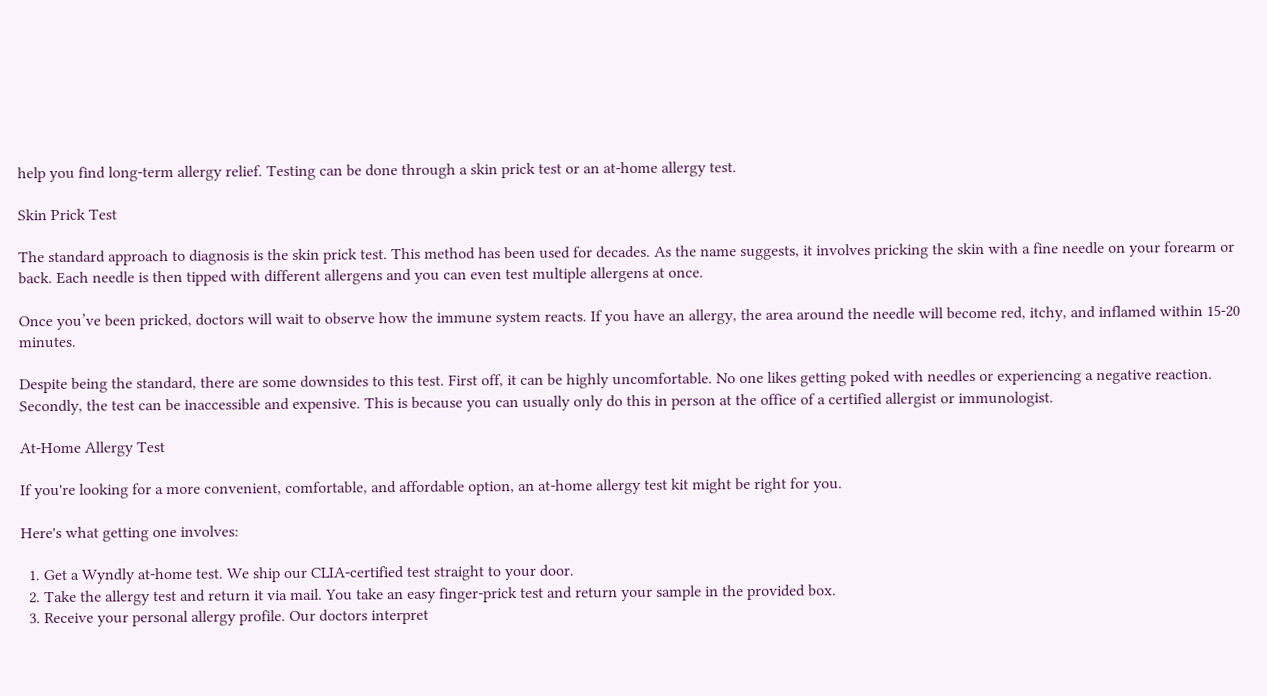help you find long-term allergy relief. Testing can be done through a skin prick test or an at-home allergy test.

Skin Prick Test

The standard approach to diagnosis is the skin prick test. This method has been used for decades. As the name suggests, it involves pricking the skin with a fine needle on your forearm or back. Each needle is then tipped with different allergens and you can even test multiple allergens at once.

Once you’ve been pricked, doctors will wait to observe how the immune system reacts. If you have an allergy, the area around the needle will become red, itchy, and inflamed within 15-20 minutes.

Despite being the standard, there are some downsides to this test. First off, it can be highly uncomfortable. No one likes getting poked with needles or experiencing a negative reaction. Secondly, the test can be inaccessible and expensive. This is because you can usually only do this in person at the office of a certified allergist or immunologist.

At-Home Allergy Test

If you're looking for a more convenient, comfortable, and affordable option, an at-home allergy test kit might be right for you.

Here's what getting one involves:

  1. Get a Wyndly at-home test. We ship our CLIA-certified test straight to your door.
  2. Take the allergy test and return it via mail. You take an easy finger-prick test and return your sample in the provided box.
  3. Receive your personal allergy profile. Our doctors interpret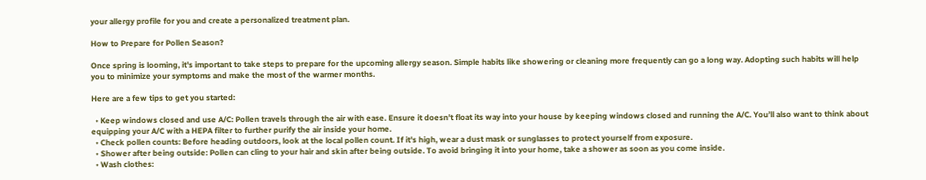your allergy profile for you and create a personalized treatment plan.

How to Prepare for Pollen Season?

Once spring is looming, it's important to take steps to prepare for the upcoming allergy season. Simple habits like showering or cleaning more frequently can go a long way. Adopting such habits will help you to minimize your symptoms and make the most of the warmer months.

Here are a few tips to get you started:

  • Keep windows closed and use A/C: Pollen travels through the air with ease. Ensure it doesn't float its way into your house by keeping windows closed and running the A/C. You’ll also want to think about equipping your A/C with a HEPA filter to further purify the air inside your home.
  • Check pollen counts: Before heading outdoors, look at the local pollen count. If it's high, wear a dust mask or sunglasses to protect yourself from exposure.
  • Shower after being outside: Pollen can cling to your hair and skin after being outside. To avoid bringing it into your home, take a shower as soon as you come inside.
  • Wash clothes: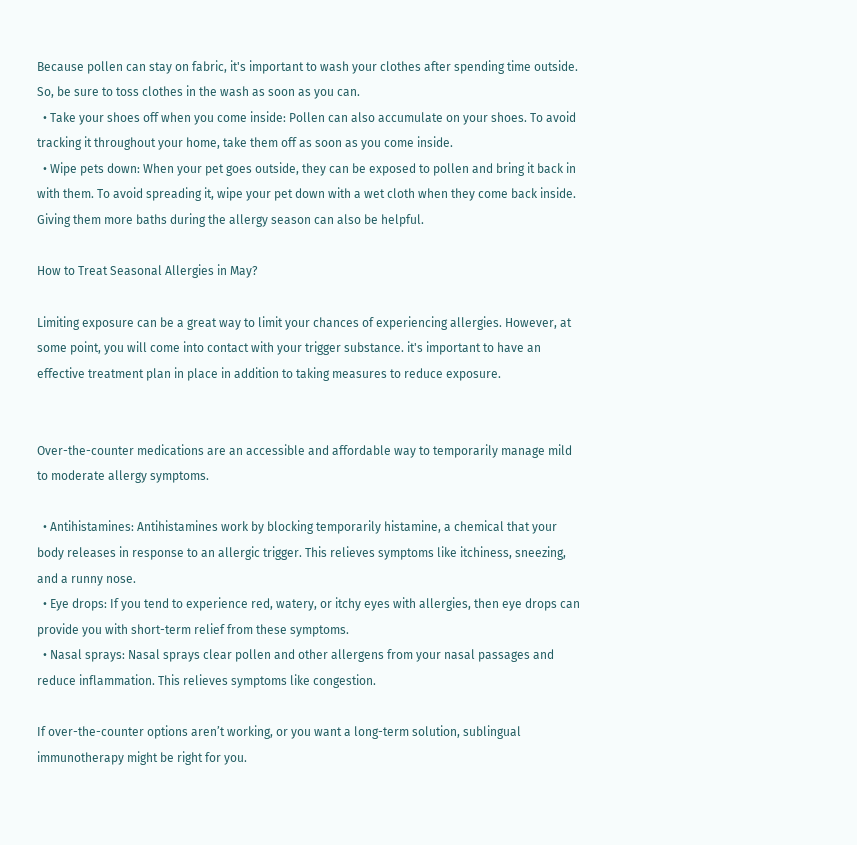Because pollen can stay on fabric, it's important to wash your clothes after spending time outside. So, be sure to toss clothes in the wash as soon as you can.
  • Take your shoes off when you come inside: Pollen can also accumulate on your shoes. To avoid tracking it throughout your home, take them off as soon as you come inside.
  • Wipe pets down: When your pet goes outside, they can be exposed to pollen and bring it back in with them. To avoid spreading it, wipe your pet down with a wet cloth when they come back inside. Giving them more baths during the allergy season can also be helpful.

How to Treat Seasonal Allergies in May?

Limiting exposure can be a great way to limit your chances of experiencing allergies. However, at some point, you will come into contact with your trigger substance. it's important to have an effective treatment plan in place in addition to taking measures to reduce exposure.


Over-the-counter medications are an accessible and affordable way to temporarily manage mild to moderate allergy symptoms.

  • Antihistamines: Antihistamines work by blocking temporarily histamine, a chemical that your body releases in response to an allergic trigger. This relieves symptoms like itchiness, sneezing, and a runny nose.
  • Eye drops: If you tend to experience red, watery, or itchy eyes with allergies, then eye drops can provide you with short-term relief from these symptoms.
  • Nasal sprays: Nasal sprays clear pollen and other allergens from your nasal passages and reduce inflammation. This relieves symptoms like congestion.

If over-the-counter options aren’t working, or you want a long-term solution, sublingual immunotherapy might be right for you.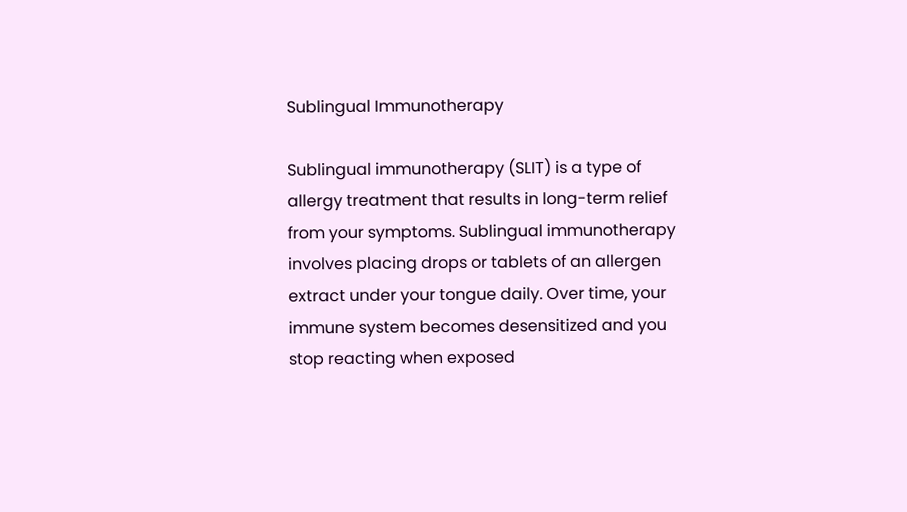Sublingual Immunotherapy

Sublingual immunotherapy (SLIT) is a type of allergy treatment that results in long-term relief from your symptoms. Sublingual immunotherapy involves placing drops or tablets of an allergen extract under your tongue daily. Over time, your immune system becomes desensitized and you stop reacting when exposed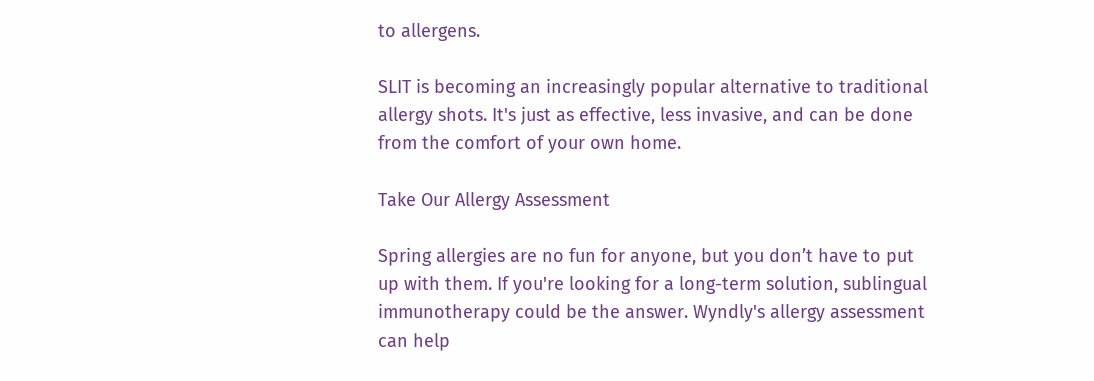to allergens.

SLIT is becoming an increasingly popular alternative to traditional allergy shots. It's just as effective, less invasive, and can be done from the comfort of your own home.

Take Our Allergy Assessment

Spring allergies are no fun for anyone, but you don’t have to put up with them. If you're looking for a long-term solution, sublingual immunotherapy could be the answer. Wyndly's allergy assessment can help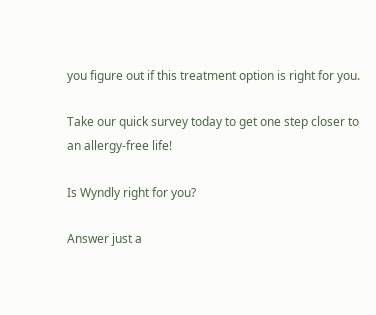you figure out if this treatment option is right for you.

Take our quick survey today to get one step closer to an allergy-free life!

Is Wyndly right for you?

Answer just a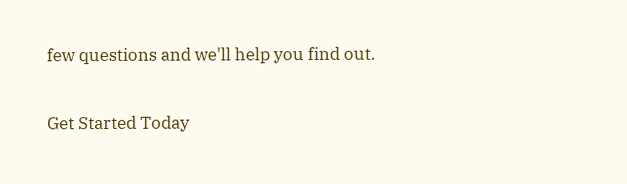few questions and we'll help you find out.

Get Started Today